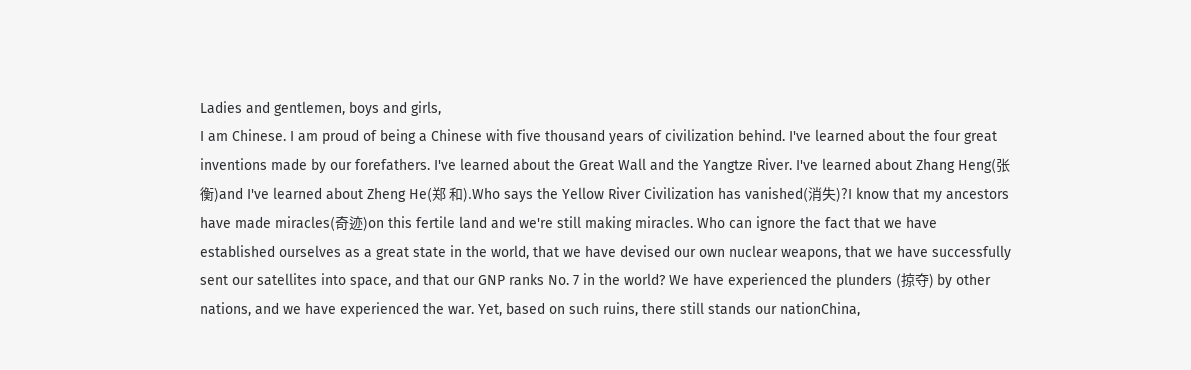Ladies and gentlemen, boys and girls,
I am Chinese. I am proud of being a Chinese with five thousand years of civilization behind. I've learned about the four great inventions made by our forefathers. I've learned about the Great Wall and the Yangtze River. I've learned about Zhang Heng(张衡)and I've learned about Zheng He(郑 和).Who says the Yellow River Civilization has vanished(消失)?I know that my ancestors have made miracles(奇迹)on this fertile land and we're still making miracles. Who can ignore the fact that we have established ourselves as a great state in the world, that we have devised our own nuclear weapons, that we have successfully sent our satellites into space, and that our GNP ranks No. 7 in the world? We have experienced the plunders (掠夺) by other nations, and we have experienced the war. Yet, based on such ruins, there still stands our nationChina,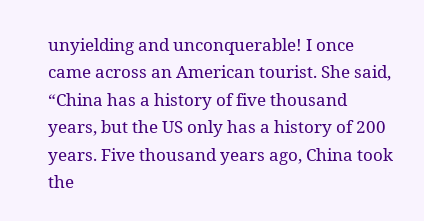unyielding and unconquerable! I once came across an American tourist. She said, “China has a history of five thousand years, but the US only has a history of 200 years. Five thousand years ago, China took the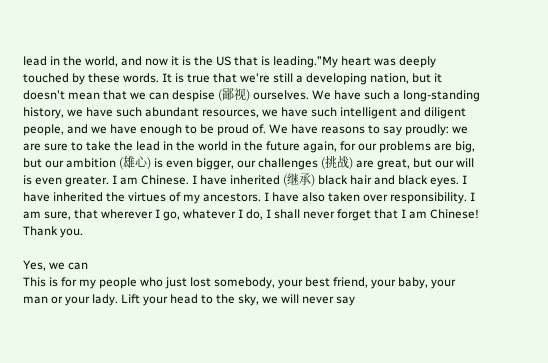lead in the world, and now it is the US that is leading.”My heart was deeply touched by these words. It is true that we're still a developing nation, but it doesn't mean that we can despise (鄙视) ourselves. We have such a long-standing history, we have such abundant resources, we have such intelligent and diligent people, and we have enough to be proud of. We have reasons to say proudly: we are sure to take the lead in the world in the future again, for our problems are big, but our ambition (雄心) is even bigger, our challenges (挑战) are great, but our will is even greater. I am Chinese. I have inherited (继承) black hair and black eyes. I have inherited the virtues of my ancestors. I have also taken over responsibility. I am sure, that wherever I go, whatever I do, I shall never forget that I am Chinese! Thank you.

Yes, we can
This is for my people who just lost somebody, your best friend, your baby, your man or your lady. Lift your head to the sky, we will never say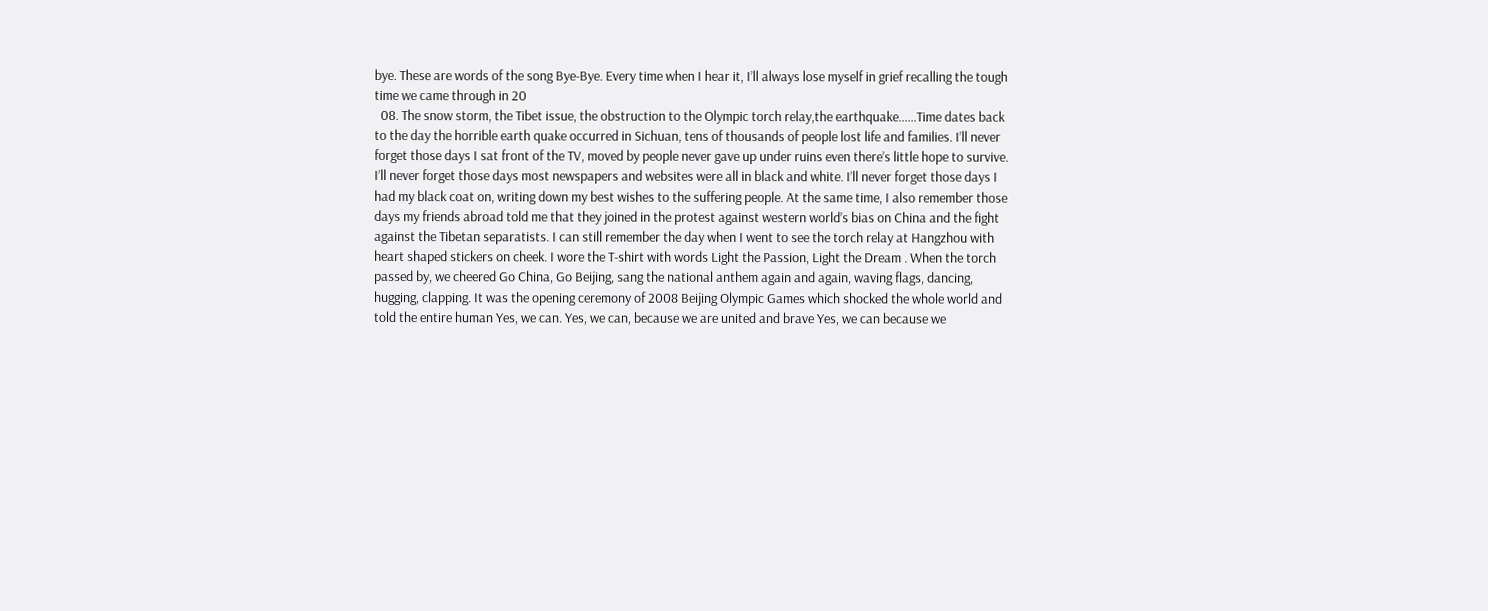bye. These are words of the song Bye-Bye. Every time when I hear it, I’ll always lose myself in grief recalling the tough time we came through in 20
  08. The snow storm, the Tibet issue, the obstruction to the Olympic torch relay,the earthquake……Time dates back to the day the horrible earth quake occurred in Sichuan, tens of thousands of people lost life and families. I’ll never forget those days I sat front of the TV, moved by people never gave up under ruins even there’s little hope to survive. I’ll never forget those days most newspapers and websites were all in black and white. I’ll never forget those days I had my black coat on, writing down my best wishes to the suffering people. At the same time, I also remember those days my friends abroad told me that they joined in the protest against western world’s bias on China and the fight against the Tibetan separatists. I can still remember the day when I went to see the torch relay at Hangzhou with heart shaped stickers on cheek. I wore the T-shirt with words Light the Passion, Light the Dream . When the torch passed by, we cheered Go China, Go Beijing, sang the national anthem again and again, waving flags, dancing, hugging, clapping. It was the opening ceremony of 2008 Beijing Olympic Games which shocked the whole world and told the entire human Yes, we can. Yes, we can, because we are united and brave Yes, we can because we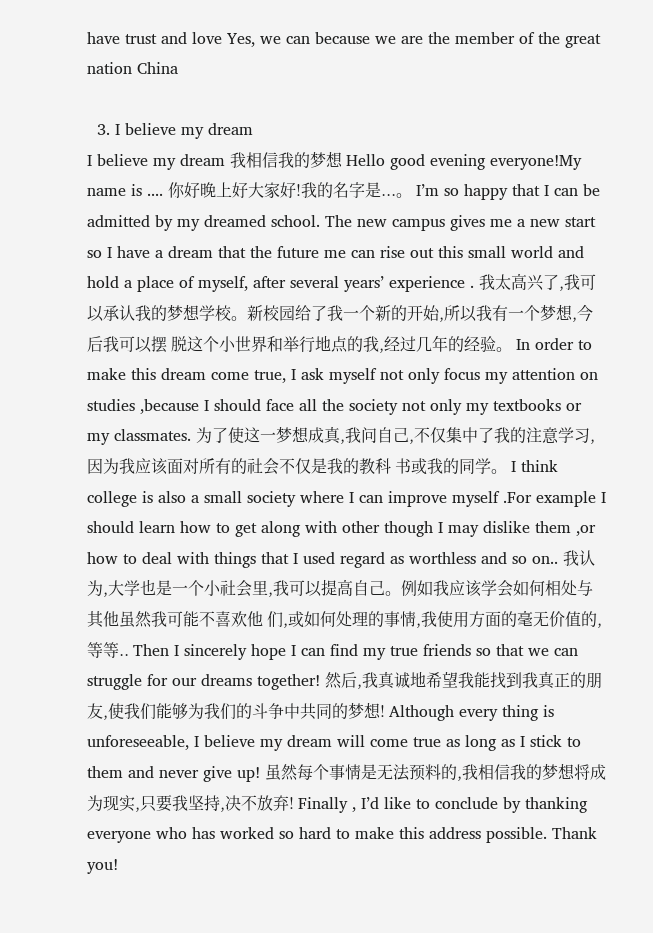have trust and love Yes, we can because we are the member of the great nation China

  3. I believe my dream
I believe my dream 我相信我的梦想 Hello good evening everyone!My name is .... 你好晚上好大家好!我的名字是...。 I’m so happy that I can be admitted by my dreamed school. The new campus gives me a new start so I have a dream that the future me can rise out this small world and hold a place of myself, after several years’ experience . 我太高兴了,我可以承认我的梦想学校。新校园给了我一个新的开始,所以我有一个梦想,今后我可以摆 脱这个小世界和举行地点的我,经过几年的经验。 In order to make this dream come true, I ask myself not only focus my attention on studies ,because I should face all the society not only my textbooks or my classmates. 为了使这一梦想成真,我问自己,不仅集中了我的注意学习,因为我应该面对所有的社会不仅是我的教科 书或我的同学。 I think college is also a small society where I can improve myself .For example I should learn how to get along with other though I may dislike them ,or how to deal with things that I used regard as worthless and so on.. 我认为,大学也是一个小社会里,我可以提高自己。例如我应该学会如何相处与其他虽然我可能不喜欢他 们,或如何处理的事情,我使用方面的毫无价值的,等等.. Then I sincerely hope I can find my true friends so that we can struggle for our dreams together! 然后,我真诚地希望我能找到我真正的朋友,使我们能够为我们的斗争中共同的梦想! Although every thing is unforeseeable, I believe my dream will come true as long as I stick to them and never give up! 虽然每个事情是无法预料的,我相信我的梦想将成为现实,只要我坚持,决不放弃! Finally , I’d like to conclude by thanking everyone who has worked so hard to make this address possible. Thank you!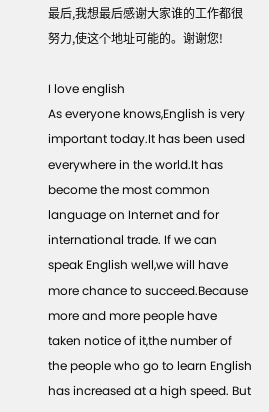最后,我想最后感谢大家谁的工作都很努力,使这个地址可能的。谢谢您!

I love english
As everyone knows,English is very important today.It has been used everywhere in the world.It has become the most common language on Internet and for international trade. If we can speak English well,we will have more chance to succeed.Because more and more people have taken notice of it,the number of the people who go to learn English has increased at a high speed. But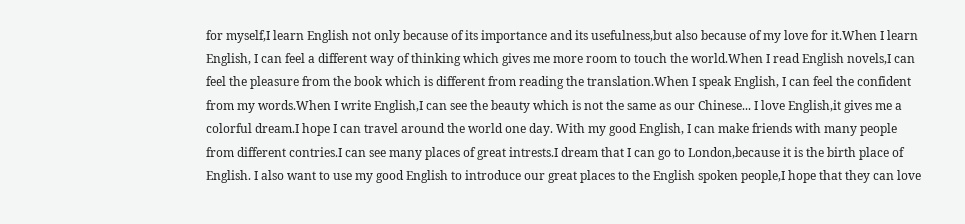for myself,I learn English not only because of its importance and its usefulness,but also because of my love for it.When I learn English, I can feel a different way of thinking which gives me more room to touch the world.When I read English novels,I can feel the pleasure from the book which is different from reading the translation.When I speak English, I can feel the confident from my words.When I write English,I can see the beauty which is not the same as our Chinese... I love English,it gives me a colorful dream.I hope I can travel around the world one day. With my good English, I can make friends with many people from different contries.I can see many places of great intrests.I dream that I can go to London,because it is the birth place of English. I also want to use my good English to introduce our great places to the English spoken people,I hope that they can love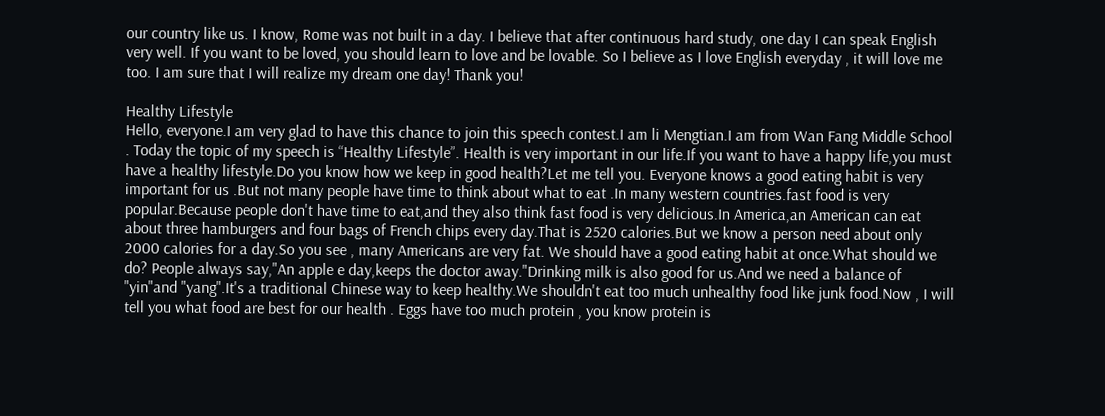our country like us. I know, Rome was not built in a day. I believe that after continuous hard study, one day I can speak English very well. If you want to be loved, you should learn to love and be lovable. So I believe as I love English everyday , it will love me too. I am sure that I will realize my dream one day! Thank you!

Healthy Lifestyle
Hello, everyone.I am very glad to have this chance to join this speech contest.I am li Mengtian.I am from Wan Fang Middle School . Today the topic of my speech is “Healthy Lifestyle”. Health is very important in our life.If you want to have a happy life,you must have a healthy lifestyle.Do you know how we keep in good health?Let me tell you. Everyone knows a good eating habit is very important for us .But not many people have time to think about what to eat .In many western countries.fast food is very popular.Because people don't have time to eat,and they also think fast food is very delicious.In America,an American can eat about three hamburgers and four bags of French chips every day.That is 2520 calories.But we know a person need about only 2000 calories for a day.So you see , many Americans are very fat. We should have a good eating habit at once.What should we do? People always say,"An apple e day,keeps the doctor away."Drinking milk is also good for us.And we need a balance of "yin"and "yang".It's a traditional Chinese way to keep healthy.We shouldn't eat too much unhealthy food like junk food.Now , I will tell you what food are best for our health . Eggs have too much protein , you know protein is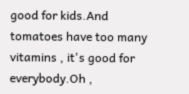good for kids.And tomatoes have too many vitamins , it's good for everybody.Oh ,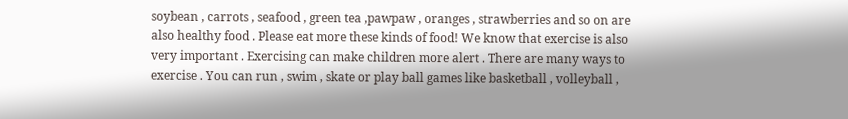soybean , carrots , seafood , green tea ,pawpaw , oranges , strawberries and so on are also healthy food . Please eat more these kinds of food! We know that exercise is also very important . Exercising can make children more alert . There are many ways to exercise . You can run , swim , skate or play ball games like basketball , volleyball ,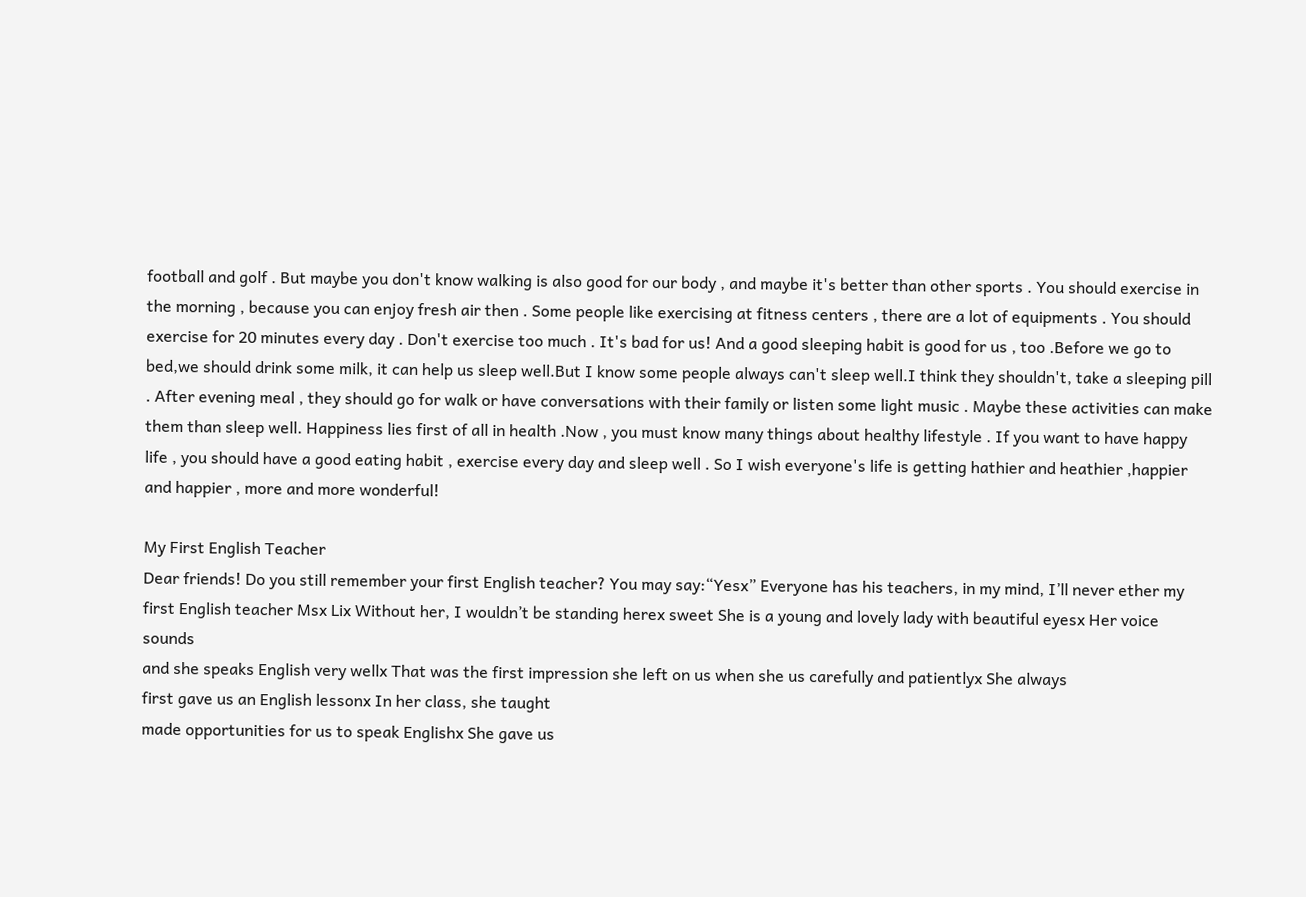football and golf . But maybe you don't know walking is also good for our body , and maybe it's better than other sports . You should exercise in the morning , because you can enjoy fresh air then . Some people like exercising at fitness centers , there are a lot of equipments . You should exercise for 20 minutes every day . Don't exercise too much . It's bad for us! And a good sleeping habit is good for us , too .Before we go to bed,we should drink some milk, it can help us sleep well.But I know some people always can't sleep well.I think they shouldn't, take a sleeping pill . After evening meal , they should go for walk or have conversations with their family or listen some light music . Maybe these activities can make them than sleep well. Happiness lies first of all in health .Now , you must know many things about healthy lifestyle . If you want to have happy life , you should have a good eating habit , exercise every day and sleep well . So I wish everyone's life is getting hathier and heathier ,happier and happier , more and more wonderful!

My First English Teacher
Dear friends! Do you still remember your first English teacher? You may say:“Yesx” Everyone has his teachers, in my mind, I’ll never ether my first English teacher Msx Lix Without her, I wouldn’t be standing herex sweet She is a young and lovely lady with beautiful eyesx Her voice sounds
and she speaks English very wellx That was the first impression she left on us when she us carefully and patientlyx She always
first gave us an English lessonx In her class, she taught
made opportunities for us to speak Englishx She gave us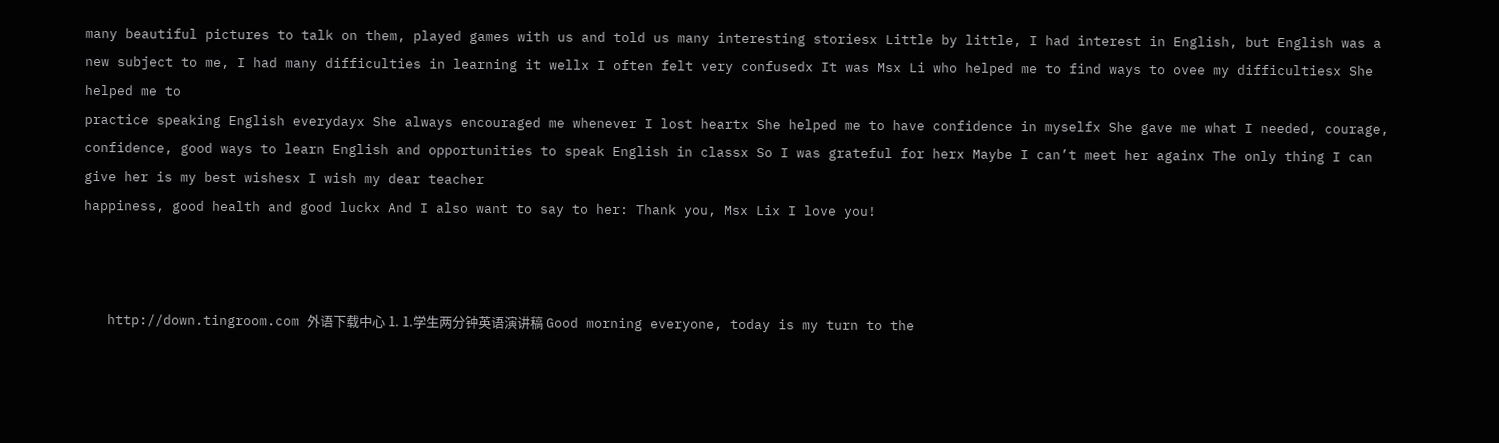many beautiful pictures to talk on them, played games with us and told us many interesting storiesx Little by little, I had interest in English, but English was a new subject to me, I had many difficulties in learning it wellx I often felt very confusedx It was Msx Li who helped me to find ways to ovee my difficultiesx She helped me to
practice speaking English everydayx She always encouraged me whenever I lost heartx She helped me to have confidence in myselfx She gave me what I needed, courage, confidence, good ways to learn English and opportunities to speak English in classx So I was grateful for herx Maybe I can’t meet her againx The only thing I can give her is my best wishesx I wish my dear teacher
happiness, good health and good luckx And I also want to say to her: Thank you, Msx Lix I love you!



   http://down.tingroom.com 外语下载中心 1. 1.学生两分钟英语演讲稿 Good morning everyone, today is my turn to the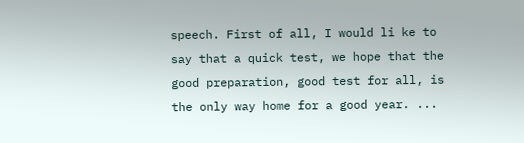speech. First of all, I would li ke to say that a quick test, we hope that the good preparation, good test for all, is the only way home for a good year. ...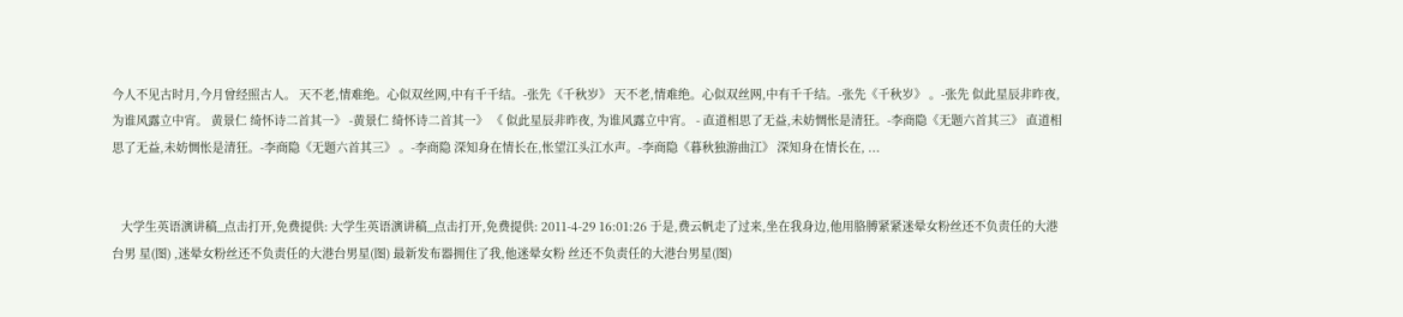今人不见古时月,今月曾经照古人。 天不老,情难绝。心似双丝网,中有千千结。-张先《千秋岁》 天不老,情难绝。心似双丝网,中有千千结。-张先《千秋岁》 。-张先 似此星辰非昨夜, 为谁风露立中宵。 黄景仁 绮怀诗二首其一》 -黄景仁 绮怀诗二首其一》 《 似此星辰非昨夜, 为谁风露立中宵。 - 直道相思了无益,未妨惆怅是清狂。-李商隐《无题六首其三》 直道相思了无益,未妨惆怅是清狂。-李商隐《无题六首其三》 。-李商隐 深知身在情长在,怅望江头江水声。-李商隐《暮秋独游曲江》 深知身在情长在, ...


   大学生英语演讲稿_点击打开,免费提供: 大学生英语演讲稿_点击打开,免费提供: 2011-4-29 16:01:26 于是,费云帆走了过来,坐在我身边,他用胳膊紧紧迷晕女粉丝还不负责任的大港台男 星(图) ,迷晕女粉丝还不负责任的大港台男星(图) 最新发布器拥住了我,他迷晕女粉 丝还不负责任的大港台男星(图)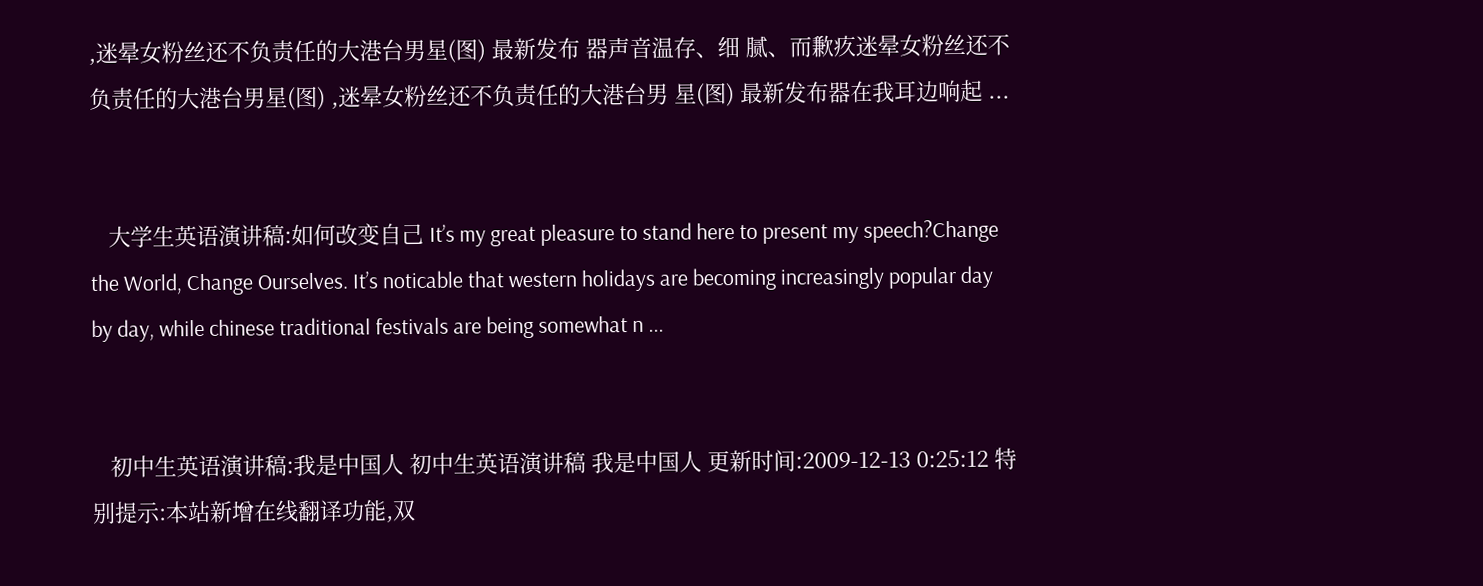,迷晕女粉丝还不负责任的大港台男星(图) 最新发布 器声音温存、细 腻、而歉疚迷晕女粉丝还不负责任的大港台男星(图) ,迷晕女粉丝还不负责任的大港台男 星(图) 最新发布器在我耳边响起 ...


   大学生英语演讲稿:如何改变自己 It’s my great pleasure to stand here to present my speech?Change the World, Change Ourselves. It’s noticable that western holidays are becoming increasingly popular day by day, while chinese traditional festivals are being somewhat n ...


   初中生英语演讲稿:我是中国人 初中生英语演讲稿 我是中国人 更新时间:2009-12-13 0:25:12 特别提示:本站新增在线翻译功能,双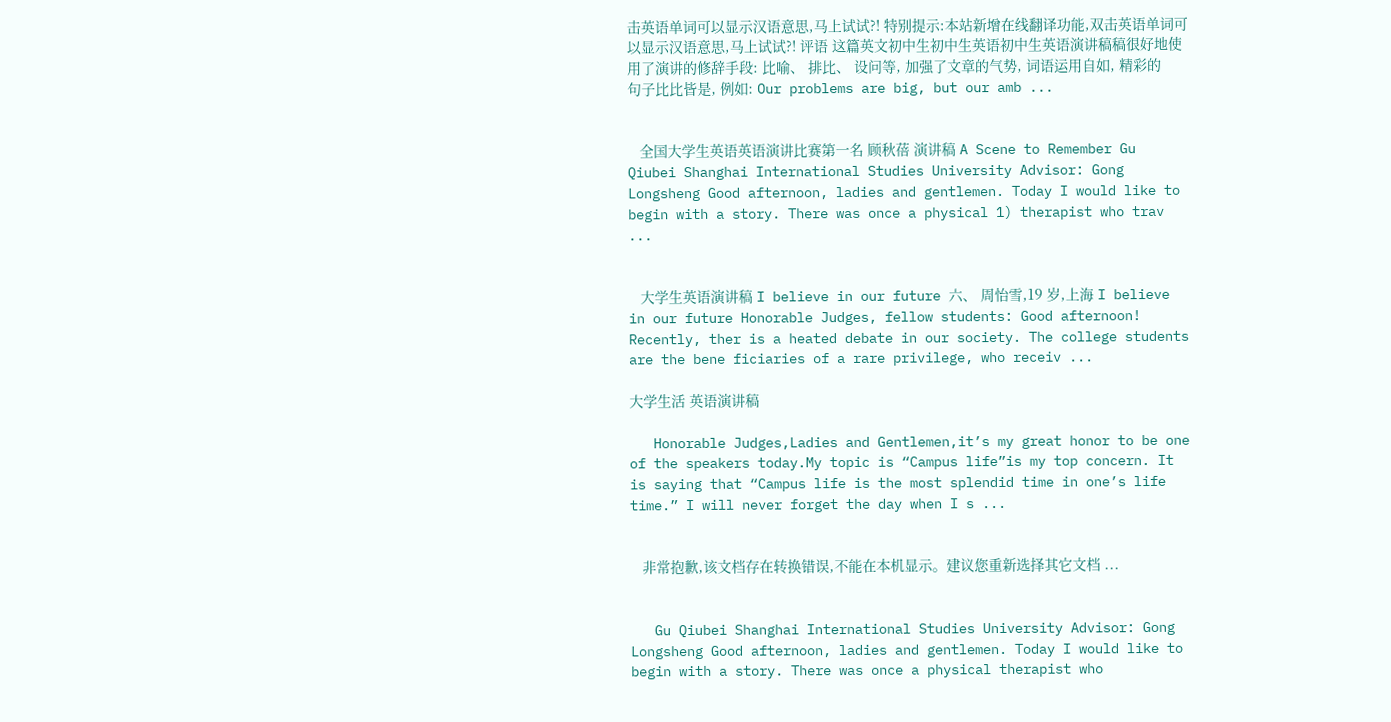击英语单词可以显示汉语意思,马上试试?! 特别提示:本站新增在线翻译功能,双击英语单词可以显示汉语意思,马上试试?! 评语 这篇英文初中生初中生英语初中生英语演讲稿稿很好地使用了演讲的修辞手段: 比喻、 排比、 设问等, 加强了文章的气势, 词语运用自如, 精彩的句子比比皆是, 例如: Our problems are big, but our amb ...


   全国大学生英语英语演讲比赛第一名 顾秋蓓 演讲稿 A Scene to Remember Gu Qiubei Shanghai International Studies University Advisor: Gong Longsheng Good afternoon, ladies and gentlemen. Today I would like to begin with a story. There was once a physical 1) therapist who trav ...


   大学生英语演讲稿 I believe in our future 六、 周怡雪,19 岁,上海 I believe in our future Honorable Judges, fellow students: Good afternoon! Recently, ther is a heated debate in our society. The college students are the bene ficiaries of a rare privilege, who receiv ...

大学生活 英语演讲稿

   Honorable Judges,Ladies and Gentlemen,it’s my great honor to be one of the speakers today.My topic is “Campus life”is my top concern. It is saying that “Campus life is the most splendid time in one’s life time.” I will never forget the day when I s ...


   非常抱歉,该文档存在转换错误,不能在本机显示。建议您重新选择其它文档 ...


   Gu Qiubei Shanghai International Studies University Advisor: Gong Longsheng Good afternoon, ladies and gentlemen. Today I would like to begin with a story. There was once a physical therapist who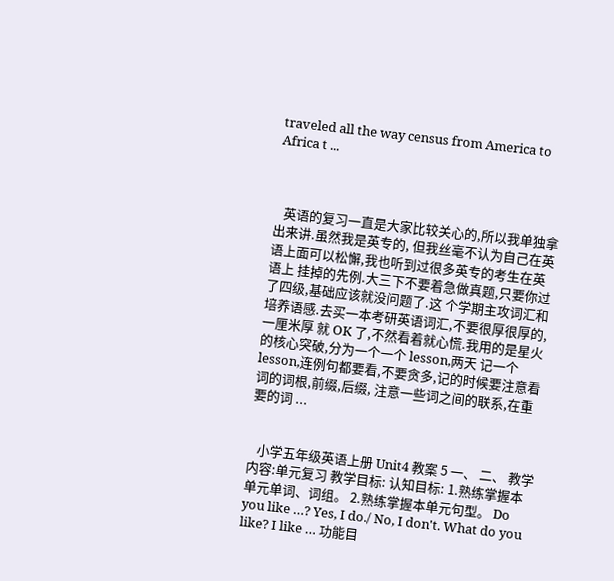traveled all the way census from America to Africa t ...



   英语的复习一直是大家比较关心的,所以我单独拿出来讲.虽然我是英专的, 但我丝毫不认为自己在英语上面可以松懈,我也听到过很多英专的考生在英语上 挂掉的先例.大三下不要着急做真题,只要你过了四级,基础应该就没问题了.这 个学期主攻词汇和培养语感.去买一本考研英语词汇,不要很厚很厚的,一厘米厚 就 OK 了,不然看着就心慌.我用的是星火的核心突破,分为一个一个 lesson,两天 记一个 lesson,连例句都要看,不要贪多,记的时候要注意看词的词根,前缀,后缀, 注意一些词之间的联系,在重要的词 ...


   小学五年级英语上册 Unit4 教案 5 一、 二、 教学内容:单元复习 教学目标: 认知目标: 1.熟练掌握本单元单词、词组。 2.熟练掌握本单元句型。 Do you like …? Yes, I do./ No, I don't. What do you like? I like … 功能目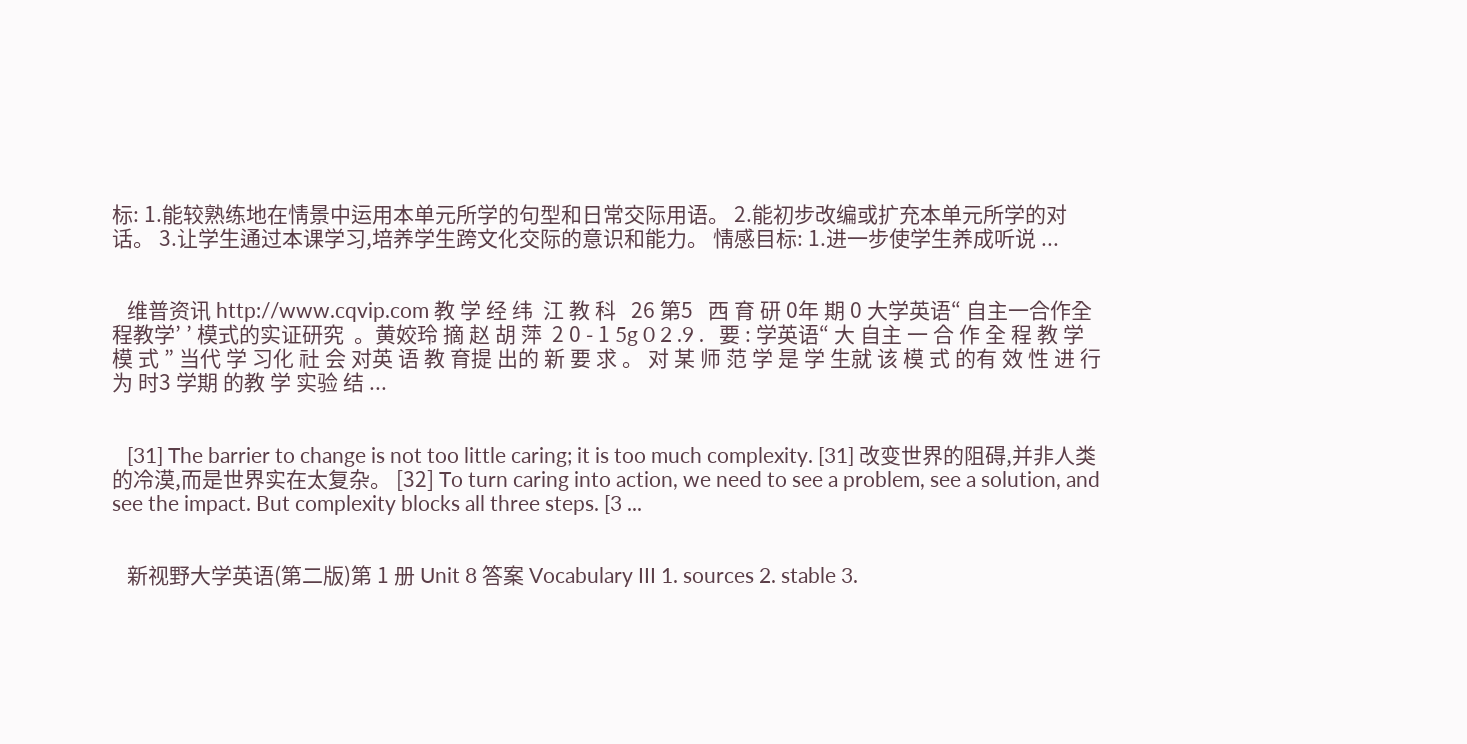标: 1.能较熟练地在情景中运用本单元所学的句型和日常交际用语。 2.能初步改编或扩充本单元所学的对话。 3.让学生通过本课学习,培养学生跨文化交际的意识和能力。 情感目标: 1.进一步使学生养成听说 ...


   维普资讯 http://www.cqvip.com 教 学 经 纬  江 教 科   26 第5   西 育 研 0年 期 0 大学英语“ 自主一合作全程教学’ ’ 模式的实证研究  。黄姣玲 摘 赵 胡 萍  2 0 - 1 5g 0 2 .9 .   要 : 学英语“ 大 自主 一 合 作 全 程 教 学 模 式 ” 当代 学 习化 社 会 对英 语 教 育提 出的 新 要 求 。 对 某 师 范 学 是 学 生就 该 模 式 的有 效 性 进 行 为 时3 学期 的教 学 实验 结 ...


   [31] The barrier to change is not too little caring; it is too much complexity. [31] 改变世界的阻碍,并非人类的冷漠,而是世界实在太复杂。 [32] To turn caring into action, we need to see a problem, see a solution, and see the impact. But complexity blocks all three steps. [3 ...


   新视野大学英语(第二版)第 1 册 Unit 8 答案 Vocabulary III 1. sources 2. stable 3.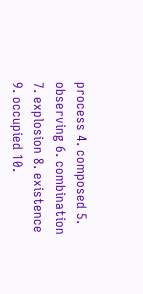process 4. composed 5. observing 6. combination 7. explosion 8. existence 9. occupied 10.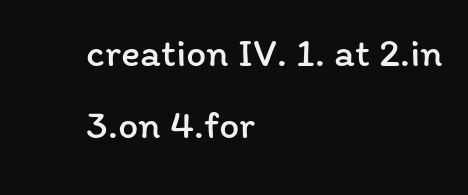creation IV. 1. at 2.in 3.on 4.for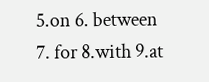5.on 6. between 7. for 8.with 9.at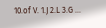10.of V. 1.J 2.L 3.G ...